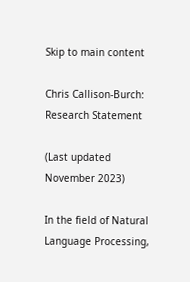Skip to main content

Chris Callison-Burch: Research Statement

(Last updated November 2023)

In the field of Natural Language Processing,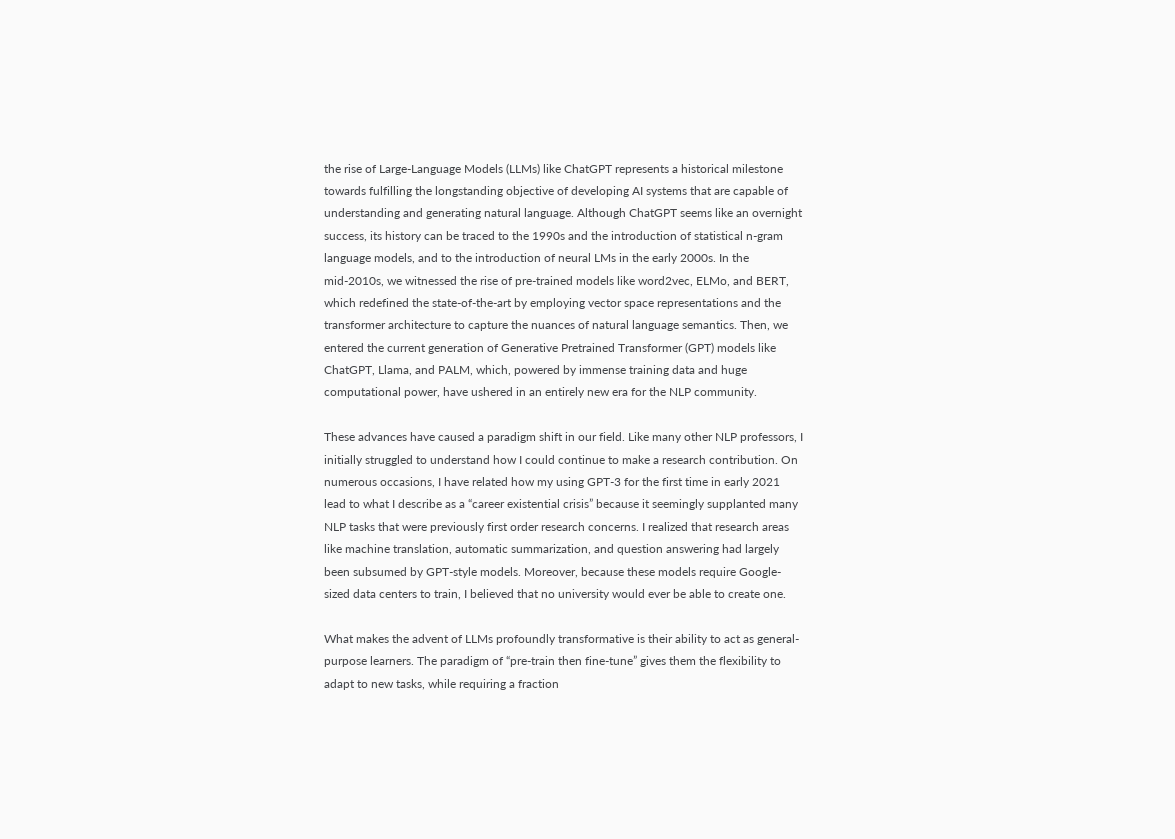the rise of Large-Language Models (LLMs) like ChatGPT represents a historical milestone towards fulfilling the longstanding objective of developing AI systems that are capable of understanding and generating natural language. Although ChatGPT seems like an overnight success, its history can be traced to the 1990s and the introduction of statistical n-gram language models, and to the introduction of neural LMs in the early 2000s. In the mid-2010s, we witnessed the rise of pre-trained models like word2vec, ELMo, and BERT, which redefined the state-of-the-art by employing vector space representations and the transformer architecture to capture the nuances of natural language semantics. Then, we entered the current generation of Generative Pretrained Transformer (GPT) models like ChatGPT, Llama, and PALM, which, powered by immense training data and huge computational power, have ushered in an entirely new era for the NLP community.

These advances have caused a paradigm shift in our field. Like many other NLP professors, I initially struggled to understand how I could continue to make a research contribution. On numerous occasions, I have related how my using GPT-3 for the first time in early 2021 lead to what I describe as a “career existential crisis” because it seemingly supplanted many NLP tasks that were previously first order research concerns. I realized that research areas like machine translation, automatic summarization, and question answering had largely been subsumed by GPT-style models. Moreover, because these models require Google-sized data centers to train, I believed that no university would ever be able to create one.

What makes the advent of LLMs profoundly transformative is their ability to act as general-purpose learners. The paradigm of “pre-train then fine-tune” gives them the flexibility to adapt to new tasks, while requiring a fraction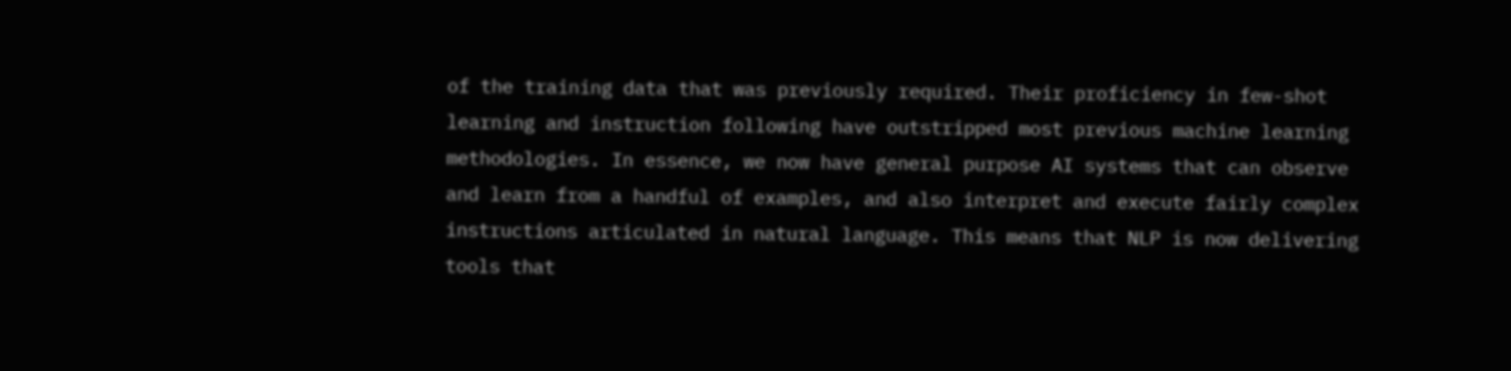of the training data that was previously required. Their proficiency in few-shot learning and instruction following have outstripped most previous machine learning methodologies. In essence, we now have general purpose AI systems that can observe and learn from a handful of examples, and also interpret and execute fairly complex instructions articulated in natural language. This means that NLP is now delivering tools that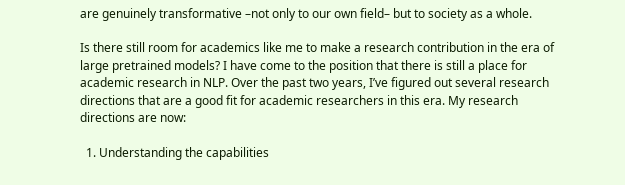are genuinely transformative –not only to our own field– but to society as a whole.

Is there still room for academics like me to make a research contribution in the era of large pretrained models? I have come to the position that there is still a place for academic research in NLP. Over the past two years, I’ve figured out several research directions that are a good fit for academic researchers in this era. My research directions are now:

  1. Understanding the capabilities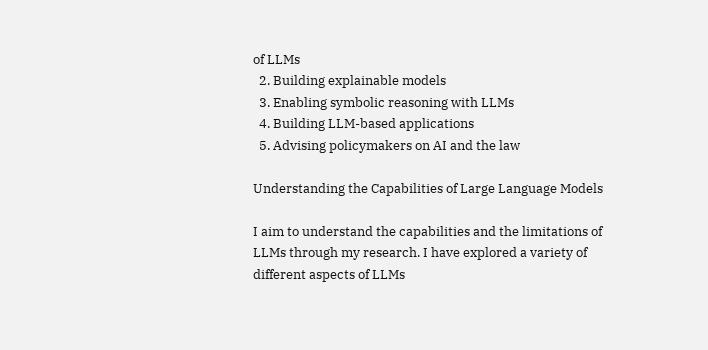of LLMs
  2. Building explainable models
  3. Enabling symbolic reasoning with LLMs
  4. Building LLM-based applications
  5. Advising policymakers on AI and the law

Understanding the Capabilities of Large Language Models

I aim to understand the capabilities and the limitations of LLMs through my research. I have explored a variety of different aspects of LLMs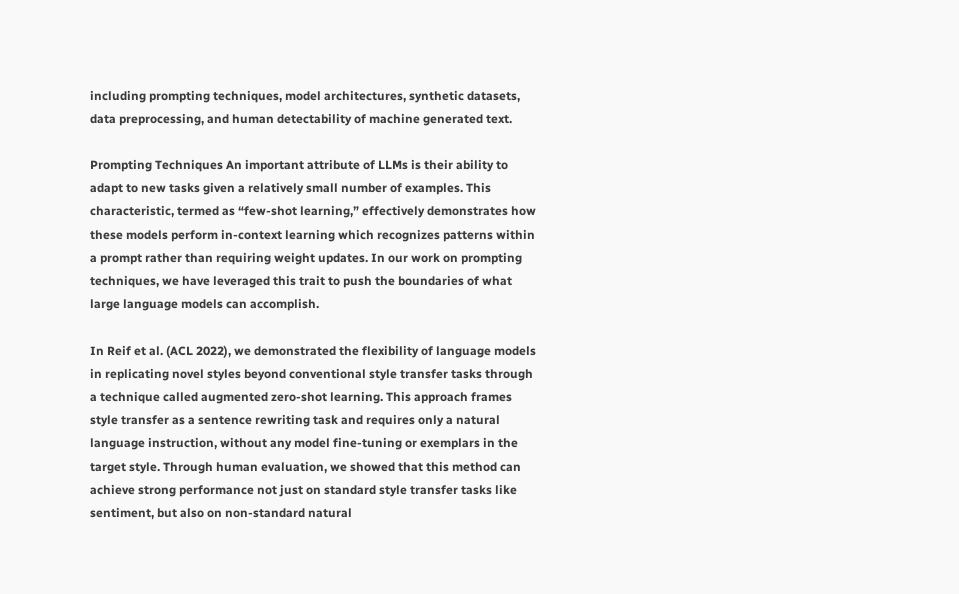including prompting techniques, model architectures, synthetic datasets, data preprocessing, and human detectability of machine generated text.

Prompting Techniques An important attribute of LLMs is their ability to adapt to new tasks given a relatively small number of examples. This characteristic, termed as “few-shot learning,” effectively demonstrates how these models perform in-context learning which recognizes patterns within a prompt rather than requiring weight updates. In our work on prompting techniques, we have leveraged this trait to push the boundaries of what large language models can accomplish.

In Reif et al. (ACL 2022), we demonstrated the flexibility of language models in replicating novel styles beyond conventional style transfer tasks through a technique called augmented zero-shot learning. This approach frames style transfer as a sentence rewriting task and requires only a natural language instruction, without any model fine-tuning or exemplars in the target style. Through human evaluation, we showed that this method can achieve strong performance not just on standard style transfer tasks like sentiment, but also on non-standard natural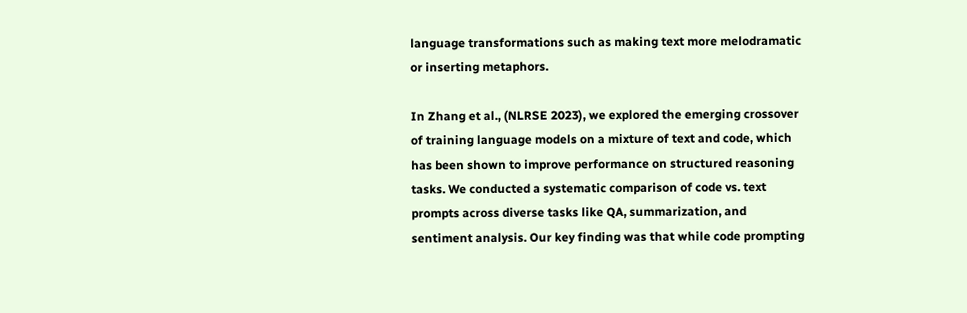language transformations such as making text more melodramatic or inserting metaphors.

In Zhang et al., (NLRSE 2023), we explored the emerging crossover of training language models on a mixture of text and code, which has been shown to improve performance on structured reasoning tasks. We conducted a systematic comparison of code vs. text prompts across diverse tasks like QA, summarization, and sentiment analysis. Our key finding was that while code prompting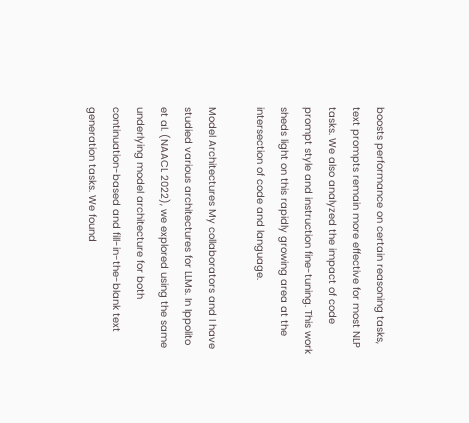boosts performance on certain reasoning tasks, text prompts remain more effective for most NLP tasks. We also analyzed the impact of code prompt style and instruction fine-tuning. This work sheds light on this rapidly growing area at the intersection of code and language.

Model Architectures My collaborators and I have studied various architectures for LLMs. In Ippolito et al. (NAACL 2022), we explored using the same underlying model architecture for both continuation-based and fill-in-the-blank text generation tasks. We found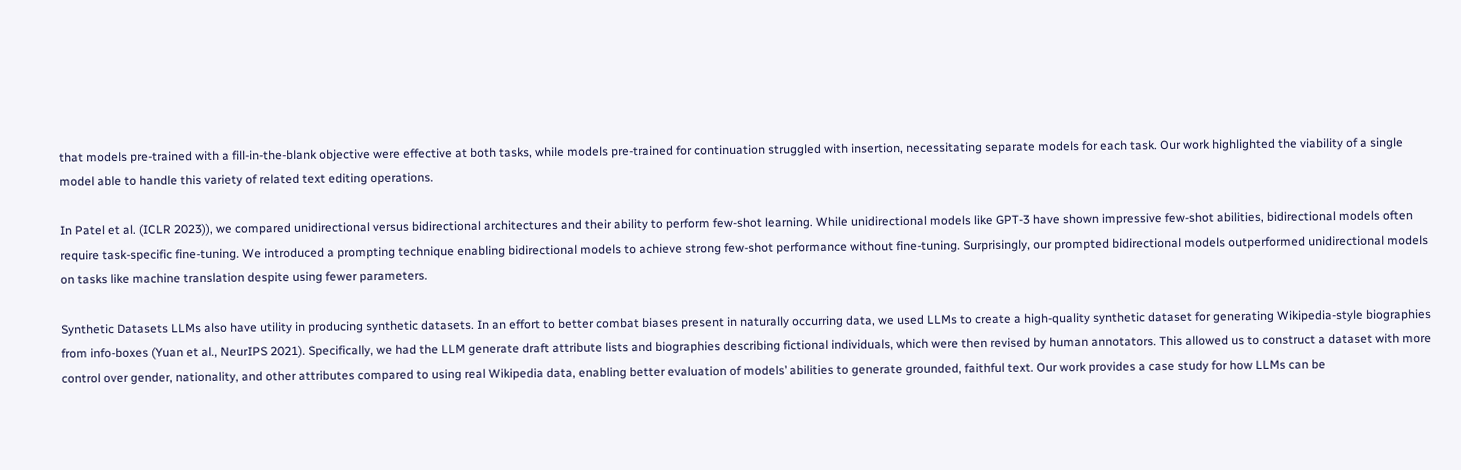that models pre-trained with a fill-in-the-blank objective were effective at both tasks, while models pre-trained for continuation struggled with insertion, necessitating separate models for each task. Our work highlighted the viability of a single model able to handle this variety of related text editing operations.

In Patel et al. (ICLR 2023)), we compared unidirectional versus bidirectional architectures and their ability to perform few-shot learning. While unidirectional models like GPT-3 have shown impressive few-shot abilities, bidirectional models often require task-specific fine-tuning. We introduced a prompting technique enabling bidirectional models to achieve strong few-shot performance without fine-tuning. Surprisingly, our prompted bidirectional models outperformed unidirectional models on tasks like machine translation despite using fewer parameters.

Synthetic Datasets LLMs also have utility in producing synthetic datasets. In an effort to better combat biases present in naturally occurring data, we used LLMs to create a high-quality synthetic dataset for generating Wikipedia-style biographies from info-boxes (Yuan et al., NeurIPS 2021). Specifically, we had the LLM generate draft attribute lists and biographies describing fictional individuals, which were then revised by human annotators. This allowed us to construct a dataset with more control over gender, nationality, and other attributes compared to using real Wikipedia data, enabling better evaluation of models’ abilities to generate grounded, faithful text. Our work provides a case study for how LLMs can be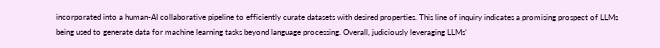incorporated into a human-AI collaborative pipeline to efficiently curate datasets with desired properties. This line of inquiry indicates a promising prospect of LLMs being used to generate data for machine learning tasks beyond language processing. Overall, judiciously leveraging LLMs’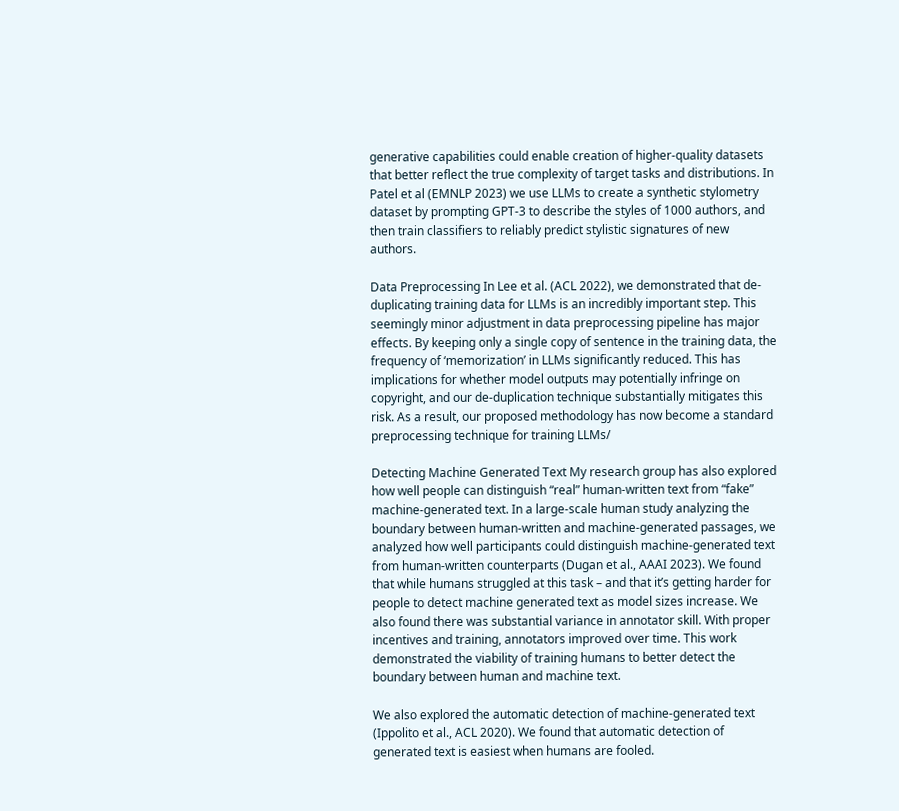generative capabilities could enable creation of higher-quality datasets that better reflect the true complexity of target tasks and distributions. In Patel et al (EMNLP 2023) we use LLMs to create a synthetic stylometry dataset by prompting GPT-3 to describe the styles of 1000 authors, and then train classifiers to reliably predict stylistic signatures of new authors.

Data Preprocessing In Lee et al. (ACL 2022), we demonstrated that de-duplicating training data for LLMs is an incredibly important step. This seemingly minor adjustment in data preprocessing pipeline has major effects. By keeping only a single copy of sentence in the training data, the frequency of ‘memorization’ in LLMs significantly reduced. This has implications for whether model outputs may potentially infringe on copyright, and our de-duplication technique substantially mitigates this risk. As a result, our proposed methodology has now become a standard preprocessing technique for training LLMs/

Detecting Machine Generated Text My research group has also explored how well people can distinguish “real” human-written text from “fake” machine-generated text. In a large-scale human study analyzing the boundary between human-written and machine-generated passages, we analyzed how well participants could distinguish machine-generated text from human-written counterparts (Dugan et al., AAAI 2023). We found that while humans struggled at this task – and that it’s getting harder for people to detect machine generated text as model sizes increase. We also found there was substantial variance in annotator skill. With proper incentives and training, annotators improved over time. This work demonstrated the viability of training humans to better detect the boundary between human and machine text.

We also explored the automatic detection of machine-generated text (Ippolito et al., ACL 2020). We found that automatic detection of generated text is easiest when humans are fooled.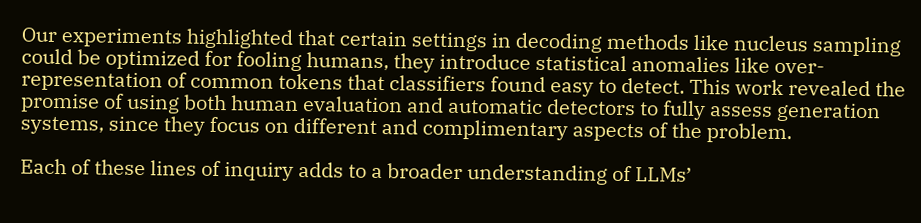Our experiments highlighted that certain settings in decoding methods like nucleus sampling could be optimized for fooling humans, they introduce statistical anomalies like over-representation of common tokens that classifiers found easy to detect. This work revealed the promise of using both human evaluation and automatic detectors to fully assess generation systems, since they focus on different and complimentary aspects of the problem.

Each of these lines of inquiry adds to a broader understanding of LLMs’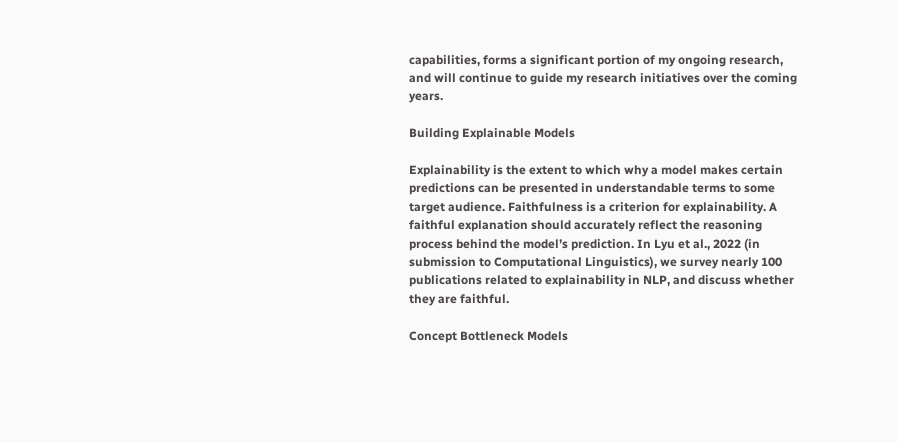capabilities, forms a significant portion of my ongoing research, and will continue to guide my research initiatives over the coming years.

Building Explainable Models

Explainability is the extent to which why a model makes certain predictions can be presented in understandable terms to some target audience. Faithfulness is a criterion for explainability. A faithful explanation should accurately reflect the reasoning process behind the model’s prediction. In Lyu et al., 2022 (in submission to Computational Linguistics), we survey nearly 100 publications related to explainability in NLP, and discuss whether they are faithful.

Concept Bottleneck Models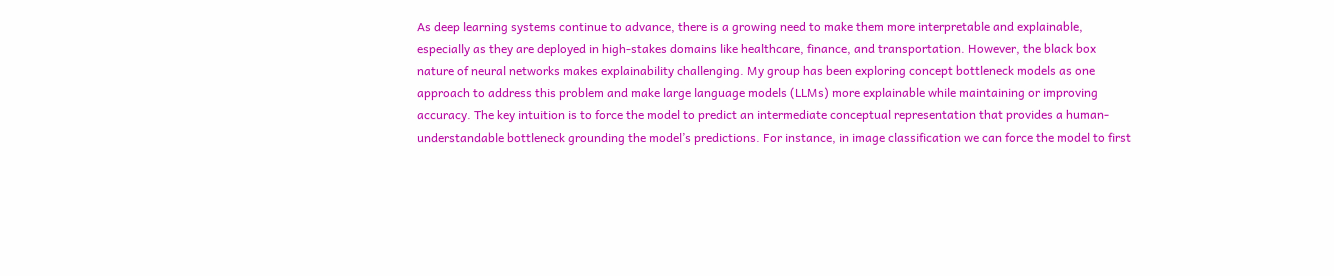As deep learning systems continue to advance, there is a growing need to make them more interpretable and explainable, especially as they are deployed in high-stakes domains like healthcare, finance, and transportation. However, the black box nature of neural networks makes explainability challenging. My group has been exploring concept bottleneck models as one approach to address this problem and make large language models (LLMs) more explainable while maintaining or improving accuracy. The key intuition is to force the model to predict an intermediate conceptual representation that provides a human-understandable bottleneck grounding the model’s predictions. For instance, in image classification we can force the model to first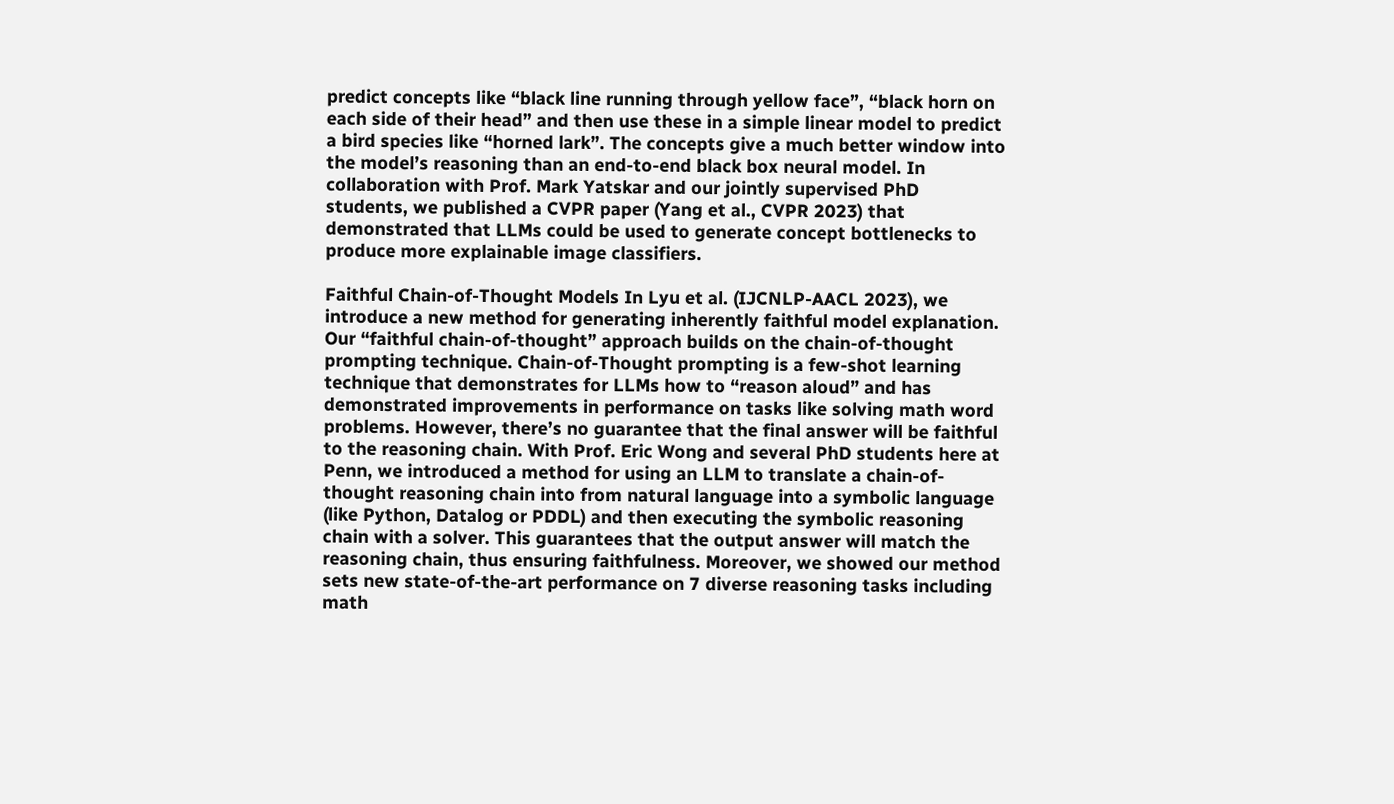predict concepts like “black line running through yellow face”, “black horn on each side of their head” and then use these in a simple linear model to predict a bird species like “horned lark”. The concepts give a much better window into the model’s reasoning than an end-to-end black box neural model. In collaboration with Prof. Mark Yatskar and our jointly supervised PhD students, we published a CVPR paper (Yang et al., CVPR 2023) that demonstrated that LLMs could be used to generate concept bottlenecks to produce more explainable image classifiers.

Faithful Chain-of-Thought Models In Lyu et al. (IJCNLP-AACL 2023), we introduce a new method for generating inherently faithful model explanation. Our “faithful chain-of-thought” approach builds on the chain-of-thought prompting technique. Chain-of-Thought prompting is a few-shot learning technique that demonstrates for LLMs how to “reason aloud” and has demonstrated improvements in performance on tasks like solving math word problems. However, there’s no guarantee that the final answer will be faithful to the reasoning chain. With Prof. Eric Wong and several PhD students here at Penn, we introduced a method for using an LLM to translate a chain-of-thought reasoning chain into from natural language into a symbolic language (like Python, Datalog or PDDL) and then executing the symbolic reasoning chain with a solver. This guarantees that the output answer will match the reasoning chain, thus ensuring faithfulness. Moreover, we showed our method sets new state-of-the-art performance on 7 diverse reasoning tasks including math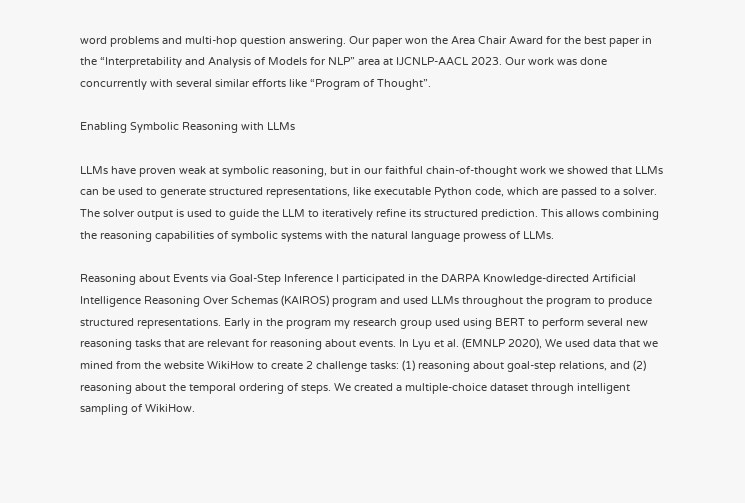word problems and multi-hop question answering. Our paper won the Area Chair Award for the best paper in the “Interpretability and Analysis of Models for NLP” area at IJCNLP-AACL 2023. Our work was done concurrently with several similar efforts like “Program of Thought”.

Enabling Symbolic Reasoning with LLMs

LLMs have proven weak at symbolic reasoning, but in our faithful chain-of-thought work we showed that LLMs can be used to generate structured representations, like executable Python code, which are passed to a solver. The solver output is used to guide the LLM to iteratively refine its structured prediction. This allows combining the reasoning capabilities of symbolic systems with the natural language prowess of LLMs.

Reasoning about Events via Goal-Step Inference I participated in the DARPA Knowledge-directed Artificial Intelligence Reasoning Over Schemas (KAIROS) program and used LLMs throughout the program to produce structured representations. Early in the program my research group used using BERT to perform several new reasoning tasks that are relevant for reasoning about events. In Lyu et al. (EMNLP 2020), We used data that we mined from the website WikiHow to create 2 challenge tasks: (1) reasoning about goal-step relations, and (2) reasoning about the temporal ordering of steps. We created a multiple-choice dataset through intelligent sampling of WikiHow.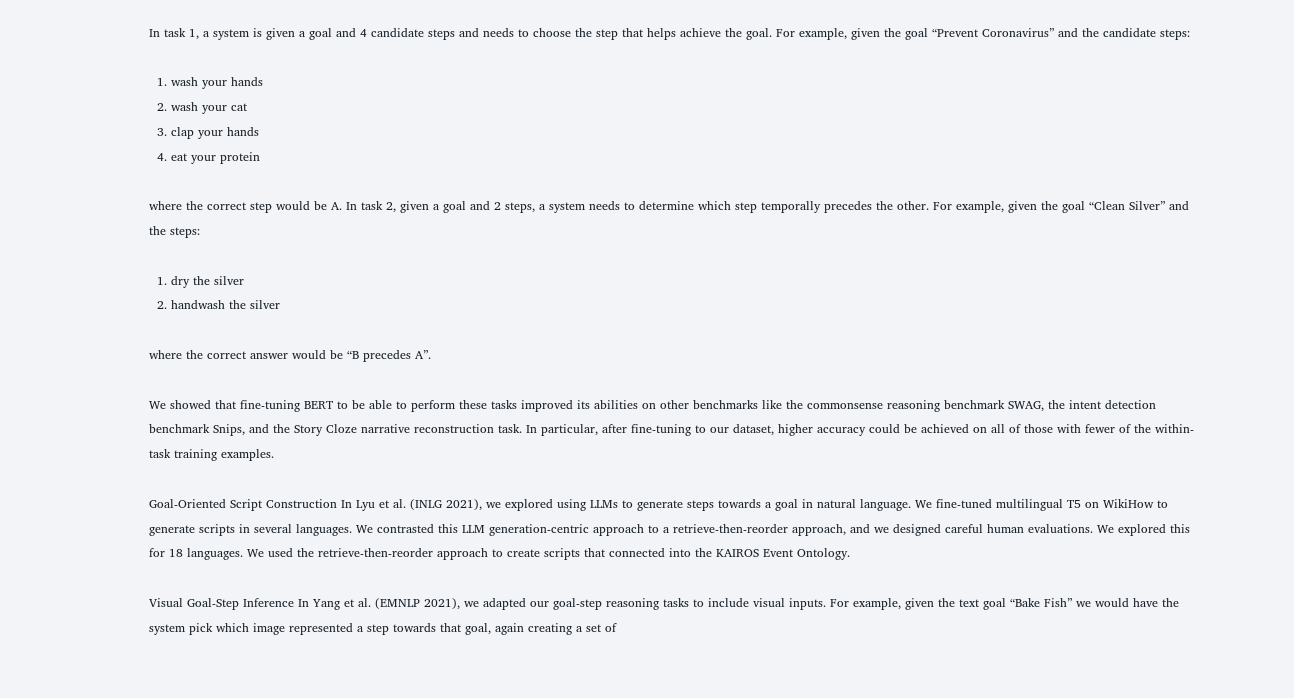In task 1, a system is given a goal and 4 candidate steps and needs to choose the step that helps achieve the goal. For example, given the goal “Prevent Coronavirus” and the candidate steps:

  1. wash your hands
  2. wash your cat
  3. clap your hands
  4. eat your protein

where the correct step would be A. In task 2, given a goal and 2 steps, a system needs to determine which step temporally precedes the other. For example, given the goal “Clean Silver” and the steps:

  1. dry the silver
  2. handwash the silver

where the correct answer would be “B precedes A”.

We showed that fine-tuning BERT to be able to perform these tasks improved its abilities on other benchmarks like the commonsense reasoning benchmark SWAG, the intent detection benchmark Snips, and the Story Cloze narrative reconstruction task. In particular, after fine-tuning to our dataset, higher accuracy could be achieved on all of those with fewer of the within-task training examples.

Goal-Oriented Script Construction In Lyu et al. (INLG 2021), we explored using LLMs to generate steps towards a goal in natural language. We fine-tuned multilingual T5 on WikiHow to generate scripts in several languages. We contrasted this LLM generation-centric approach to a retrieve-then-reorder approach, and we designed careful human evaluations. We explored this for 18 languages. We used the retrieve-then-reorder approach to create scripts that connected into the KAIROS Event Ontology.

Visual Goal-Step Inference In Yang et al. (EMNLP 2021), we adapted our goal-step reasoning tasks to include visual inputs. For example, given the text goal “Bake Fish” we would have the system pick which image represented a step towards that goal, again creating a set of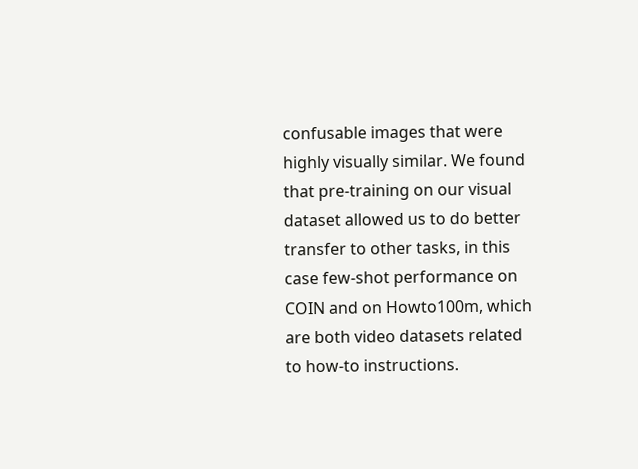confusable images that were highly visually similar. We found that pre-training on our visual dataset allowed us to do better transfer to other tasks, in this case few-shot performance on COIN and on Howto100m, which are both video datasets related to how-to instructions.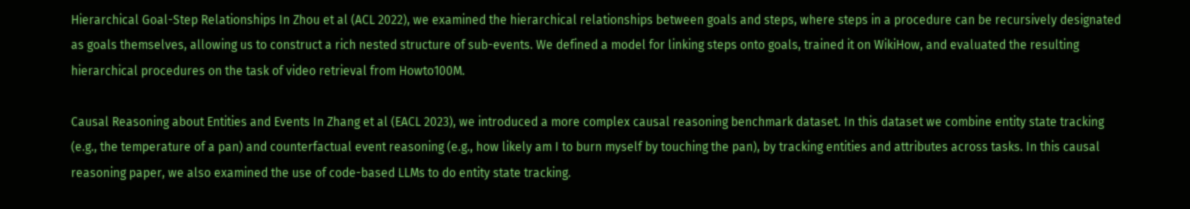Hierarchical Goal-Step Relationships In Zhou et al (ACL 2022), we examined the hierarchical relationships between goals and steps, where steps in a procedure can be recursively designated as goals themselves, allowing us to construct a rich nested structure of sub-events. We defined a model for linking steps onto goals, trained it on WikiHow, and evaluated the resulting hierarchical procedures on the task of video retrieval from Howto100M.

Causal Reasoning about Entities and Events In Zhang et al (EACL 2023), we introduced a more complex causal reasoning benchmark dataset. In this dataset we combine entity state tracking (e.g., the temperature of a pan) and counterfactual event reasoning (e.g., how likely am I to burn myself by touching the pan), by tracking entities and attributes across tasks. In this causal reasoning paper, we also examined the use of code-based LLMs to do entity state tracking.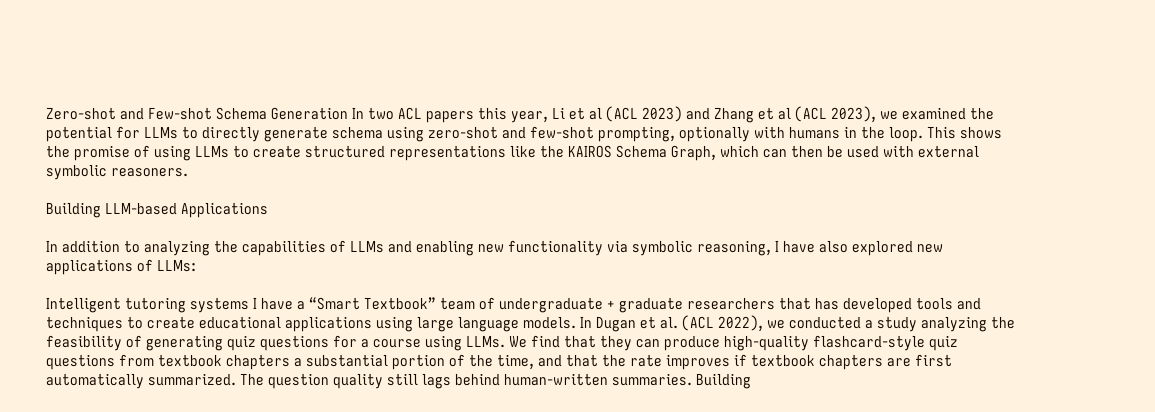Zero-shot and Few-shot Schema Generation In two ACL papers this year, Li et al (ACL 2023) and Zhang et al (ACL 2023), we examined the potential for LLMs to directly generate schema using zero-shot and few-shot prompting, optionally with humans in the loop. This shows the promise of using LLMs to create structured representations like the KAIROS Schema Graph, which can then be used with external symbolic reasoners.

Building LLM-based Applications

In addition to analyzing the capabilities of LLMs and enabling new functionality via symbolic reasoning, I have also explored new applications of LLMs:

Intelligent tutoring systems I have a “Smart Textbook” team of undergraduate + graduate researchers that has developed tools and techniques to create educational applications using large language models. In Dugan et al. (ACL 2022), we conducted a study analyzing the feasibility of generating quiz questions for a course using LLMs. We find that they can produce high-quality flashcard-style quiz questions from textbook chapters a substantial portion of the time, and that the rate improves if textbook chapters are first automatically summarized. The question quality still lags behind human-written summaries. Building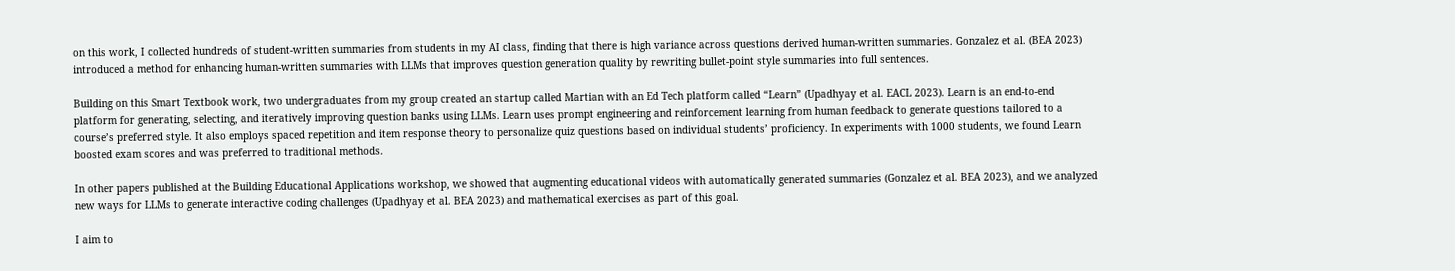on this work, I collected hundreds of student-written summaries from students in my AI class, finding that there is high variance across questions derived human-written summaries. Gonzalez et al. (BEA 2023) introduced a method for enhancing human-written summaries with LLMs that improves question generation quality by rewriting bullet-point style summaries into full sentences.

Building on this Smart Textbook work, two undergraduates from my group created an startup called Martian with an Ed Tech platform called “Learn” (Upadhyay et al. EACL 2023). Learn is an end-to-end platform for generating, selecting, and iteratively improving question banks using LLMs. Learn uses prompt engineering and reinforcement learning from human feedback to generate questions tailored to a course’s preferred style. It also employs spaced repetition and item response theory to personalize quiz questions based on individual students’ proficiency. In experiments with 1000 students, we found Learn boosted exam scores and was preferred to traditional methods.

In other papers published at the Building Educational Applications workshop, we showed that augmenting educational videos with automatically generated summaries (Gonzalez et al. BEA 2023), and we analyzed new ways for LLMs to generate interactive coding challenges (Upadhyay et al. BEA 2023) and mathematical exercises as part of this goal.

I aim to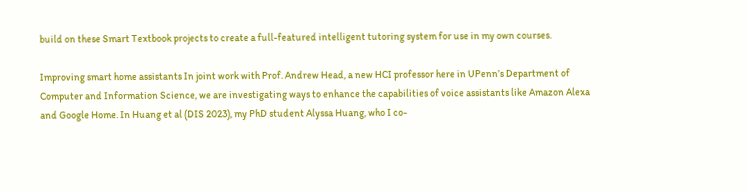build on these Smart Textbook projects to create a full-featured intelligent tutoring system for use in my own courses.

Improving smart home assistants In joint work with Prof. Andrew Head, a new HCI professor here in UPenn’s Department of Computer and Information Science, we are investigating ways to enhance the capabilities of voice assistants like Amazon Alexa and Google Home. In Huang et al (DIS 2023), my PhD student Alyssa Huang, who I co-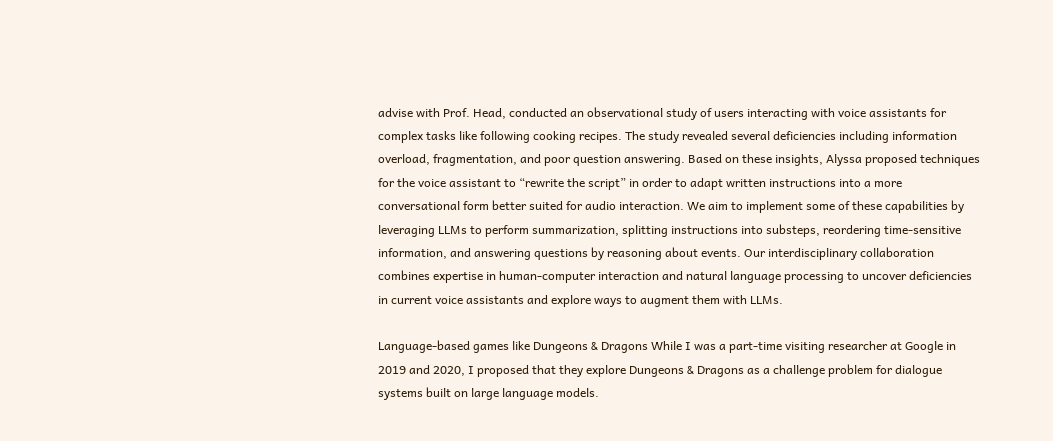advise with Prof. Head, conducted an observational study of users interacting with voice assistants for complex tasks like following cooking recipes. The study revealed several deficiencies including information overload, fragmentation, and poor question answering. Based on these insights, Alyssa proposed techniques for the voice assistant to “rewrite the script” in order to adapt written instructions into a more conversational form better suited for audio interaction. We aim to implement some of these capabilities by leveraging LLMs to perform summarization, splitting instructions into substeps, reordering time-sensitive information, and answering questions by reasoning about events. Our interdisciplinary collaboration combines expertise in human-computer interaction and natural language processing to uncover deficiencies in current voice assistants and explore ways to augment them with LLMs.

Language-based games like Dungeons & Dragons While I was a part-time visiting researcher at Google in 2019 and 2020, I proposed that they explore Dungeons & Dragons as a challenge problem for dialogue systems built on large language models.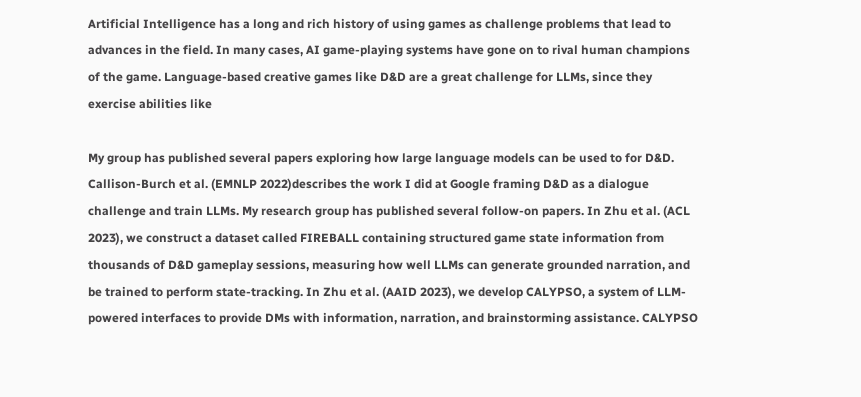Artificial Intelligence has a long and rich history of using games as challenge problems that lead to advances in the field. In many cases, AI game-playing systems have gone on to rival human champions of the game. Language-based creative games like D&D are a great challenge for LLMs, since they exercise abilities like

My group has published several papers exploring how large language models can be used to for D&D. Callison-Burch et al. (EMNLP 2022)describes the work I did at Google framing D&D as a dialogue challenge and train LLMs. My research group has published several follow-on papers. In Zhu et al. (ACL 2023), we construct a dataset called FIREBALL containing structured game state information from thousands of D&D gameplay sessions, measuring how well LLMs can generate grounded narration, and be trained to perform state-tracking. In Zhu et al. (AAID 2023), we develop CALYPSO, a system of LLM-powered interfaces to provide DMs with information, narration, and brainstorming assistance. CALYPSO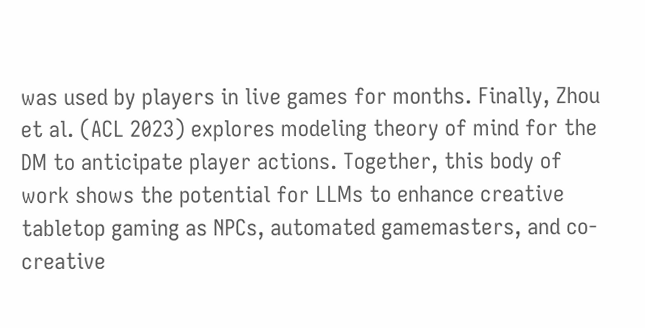was used by players in live games for months. Finally, Zhou et al. (ACL 2023) explores modeling theory of mind for the DM to anticipate player actions. Together, this body of work shows the potential for LLMs to enhance creative tabletop gaming as NPCs, automated gamemasters, and co-creative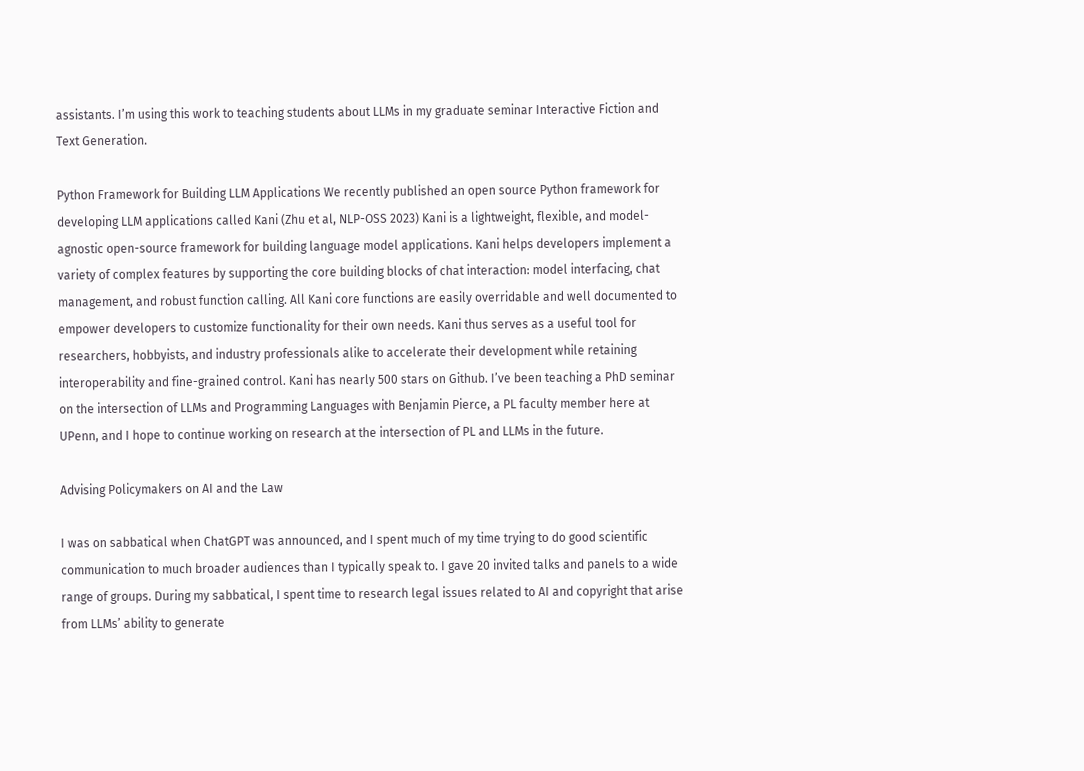assistants. I’m using this work to teaching students about LLMs in my graduate seminar Interactive Fiction and Text Generation.

Python Framework for Building LLM Applications We recently published an open source Python framework for developing LLM applications called Kani (Zhu et al, NLP-OSS 2023) Kani is a lightweight, flexible, and model-agnostic open-source framework for building language model applications. Kani helps developers implement a variety of complex features by supporting the core building blocks of chat interaction: model interfacing, chat management, and robust function calling. All Kani core functions are easily overridable and well documented to empower developers to customize functionality for their own needs. Kani thus serves as a useful tool for researchers, hobbyists, and industry professionals alike to accelerate their development while retaining interoperability and fine-grained control. Kani has nearly 500 stars on Github. I’ve been teaching a PhD seminar on the intersection of LLMs and Programming Languages with Benjamin Pierce, a PL faculty member here at UPenn, and I hope to continue working on research at the intersection of PL and LLMs in the future.

Advising Policymakers on AI and the Law

I was on sabbatical when ChatGPT was announced, and I spent much of my time trying to do good scientific communication to much broader audiences than I typically speak to. I gave 20 invited talks and panels to a wide range of groups. During my sabbatical, I spent time to research legal issues related to AI and copyright that arise from LLMs’ ability to generate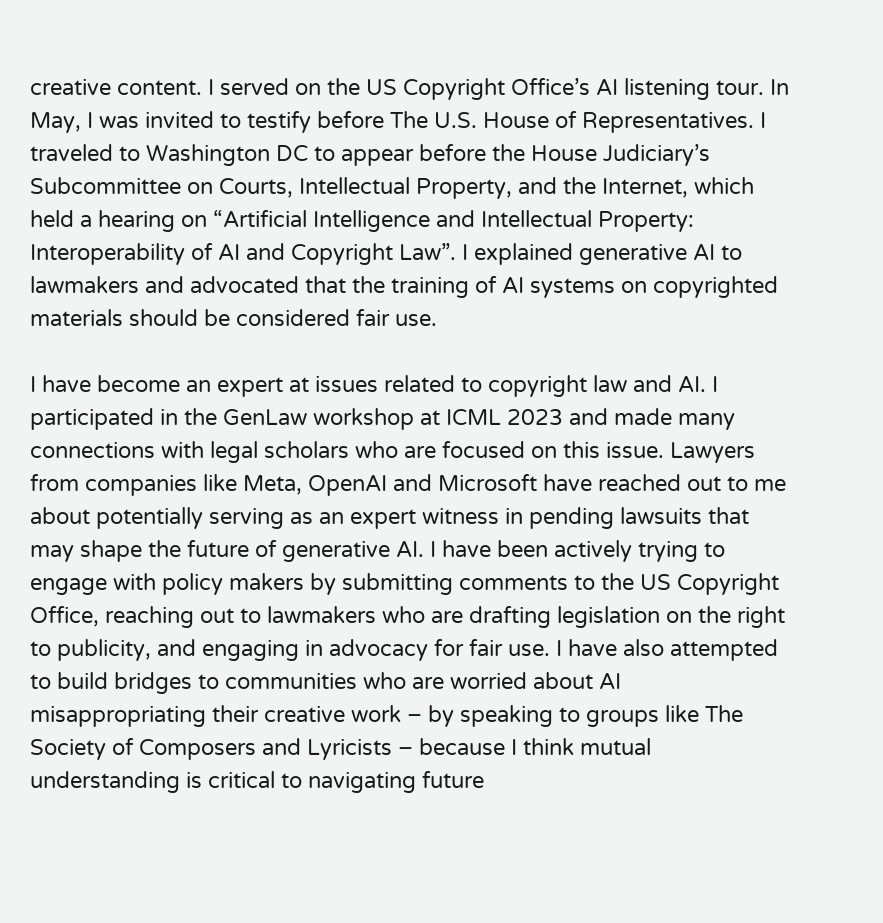creative content. I served on the US Copyright Office’s AI listening tour. In May, I was invited to testify before The U.S. House of Representatives. I traveled to Washington DC to appear before the House Judiciary’s Subcommittee on Courts, Intellectual Property, and the Internet, which held a hearing on “Artificial Intelligence and Intellectual Property: Interoperability of AI and Copyright Law”. I explained generative AI to lawmakers and advocated that the training of AI systems on copyrighted materials should be considered fair use.

I have become an expert at issues related to copyright law and AI. I participated in the GenLaw workshop at ICML 2023 and made many connections with legal scholars who are focused on this issue. Lawyers from companies like Meta, OpenAI and Microsoft have reached out to me about potentially serving as an expert witness in pending lawsuits that may shape the future of generative AI. I have been actively trying to engage with policy makers by submitting comments to the US Copyright Office, reaching out to lawmakers who are drafting legislation on the right to publicity, and engaging in advocacy for fair use. I have also attempted to build bridges to communities who are worried about AI misappropriating their creative work – by speaking to groups like The Society of Composers and Lyricists – because I think mutual understanding is critical to navigating future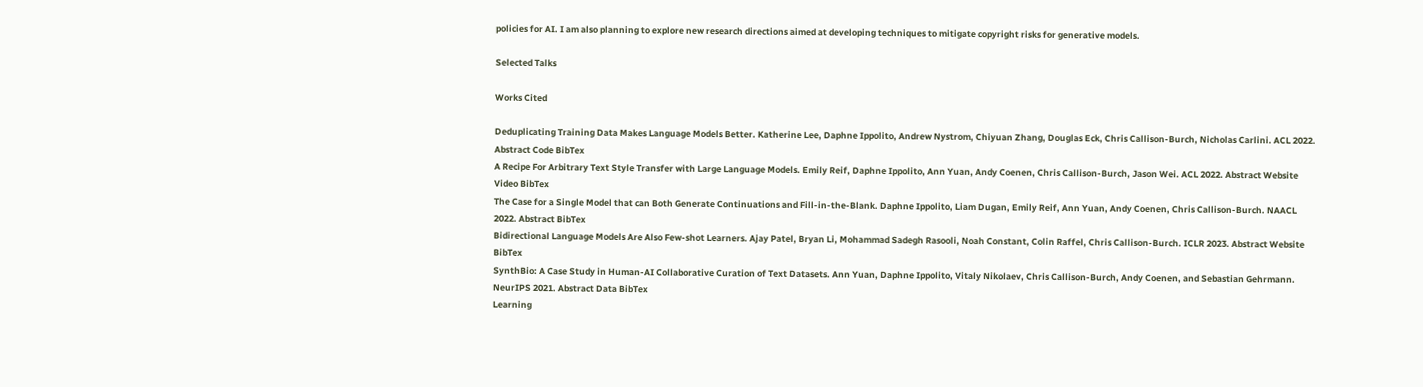policies for AI. I am also planning to explore new research directions aimed at developing techniques to mitigate copyright risks for generative models.

Selected Talks

Works Cited

Deduplicating Training Data Makes Language Models Better. Katherine Lee, Daphne Ippolito, Andrew Nystrom, Chiyuan Zhang, Douglas Eck, Chris Callison-Burch, Nicholas Carlini. ACL 2022. Abstract Code BibTex
A Recipe For Arbitrary Text Style Transfer with Large Language Models. Emily Reif, Daphne Ippolito, Ann Yuan, Andy Coenen, Chris Callison-Burch, Jason Wei. ACL 2022. Abstract Website Video BibTex
The Case for a Single Model that can Both Generate Continuations and Fill-in-the-Blank. Daphne Ippolito, Liam Dugan, Emily Reif, Ann Yuan, Andy Coenen, Chris Callison-Burch. NAACL 2022. Abstract BibTex
Bidirectional Language Models Are Also Few-shot Learners. Ajay Patel, Bryan Li, Mohammad Sadegh Rasooli, Noah Constant, Colin Raffel, Chris Callison-Burch. ICLR 2023. Abstract Website BibTex
SynthBio: A Case Study in Human-AI Collaborative Curation of Text Datasets. Ann Yuan, Daphne Ippolito, Vitaly Nikolaev, Chris Callison-Burch, Andy Coenen, and Sebastian Gehrmann. NeurIPS 2021. Abstract Data BibTex
Learning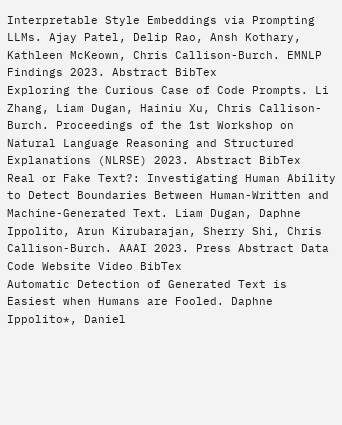Interpretable Style Embeddings via Prompting LLMs. Ajay Patel, Delip Rao, Ansh Kothary, Kathleen McKeown, Chris Callison-Burch. EMNLP Findings 2023. Abstract BibTex
Exploring the Curious Case of Code Prompts. Li Zhang, Liam Dugan, Hainiu Xu, Chris Callison-Burch. Proceedings of the 1st Workshop on Natural Language Reasoning and Structured Explanations (NLRSE) 2023. Abstract BibTex
Real or Fake Text?: Investigating Human Ability to Detect Boundaries Between Human-Written and Machine-Generated Text. Liam Dugan, Daphne Ippolito, Arun Kirubarajan, Sherry Shi, Chris Callison-Burch. AAAI 2023. Press Abstract Data Code Website Video BibTex
Automatic Detection of Generated Text is Easiest when Humans are Fooled. Daphne Ippolito*, Daniel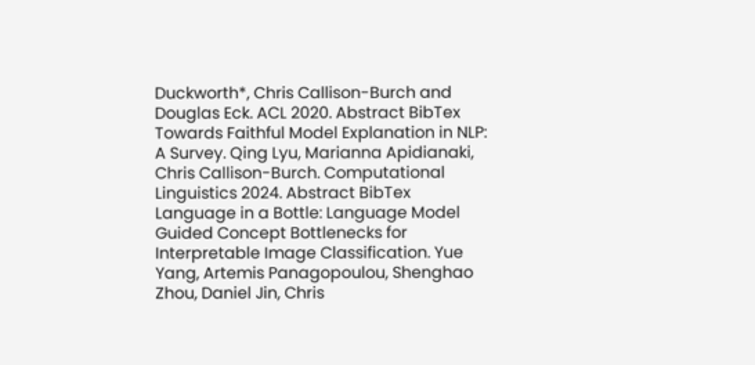Duckworth*, Chris Callison-Burch and Douglas Eck. ACL 2020. Abstract BibTex
Towards Faithful Model Explanation in NLP: A Survey. Qing Lyu, Marianna Apidianaki, Chris Callison-Burch. Computational Linguistics 2024. Abstract BibTex
Language in a Bottle: Language Model Guided Concept Bottlenecks for Interpretable Image Classification. Yue Yang, Artemis Panagopoulou, Shenghao Zhou, Daniel Jin, Chris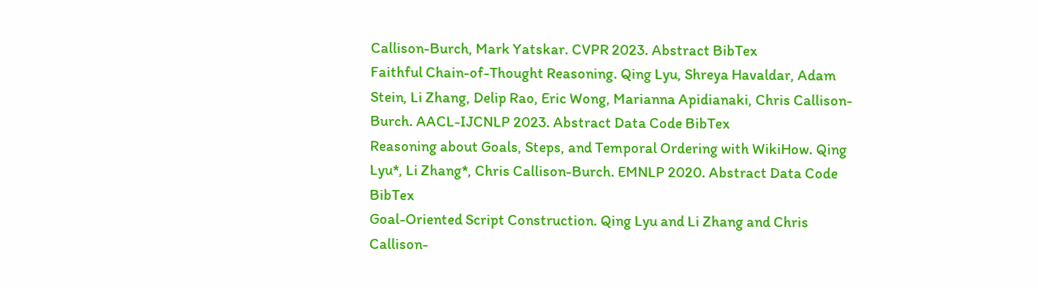Callison-Burch, Mark Yatskar. CVPR 2023. Abstract BibTex
Faithful Chain-of-Thought Reasoning. Qing Lyu, Shreya Havaldar, Adam Stein, Li Zhang, Delip Rao, Eric Wong, Marianna Apidianaki, Chris Callison-Burch. AACL-IJCNLP 2023. Abstract Data Code BibTex
Reasoning about Goals, Steps, and Temporal Ordering with WikiHow. Qing Lyu*, Li Zhang*, Chris Callison-Burch. EMNLP 2020. Abstract Data Code BibTex
Goal-Oriented Script Construction. Qing Lyu and Li Zhang and Chris Callison-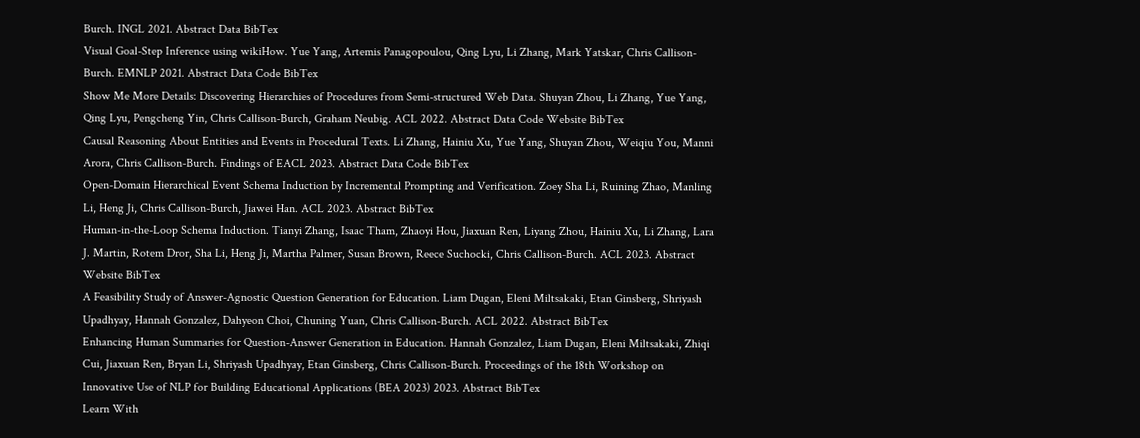Burch. INGL 2021. Abstract Data BibTex
Visual Goal-Step Inference using wikiHow. Yue Yang, Artemis Panagopoulou, Qing Lyu, Li Zhang, Mark Yatskar, Chris Callison-Burch. EMNLP 2021. Abstract Data Code BibTex
Show Me More Details: Discovering Hierarchies of Procedures from Semi-structured Web Data. Shuyan Zhou, Li Zhang, Yue Yang, Qing Lyu, Pengcheng Yin, Chris Callison-Burch, Graham Neubig. ACL 2022. Abstract Data Code Website BibTex
Causal Reasoning About Entities and Events in Procedural Texts. Li Zhang, Hainiu Xu, Yue Yang, Shuyan Zhou, Weiqiu You, Manni Arora, Chris Callison-Burch. Findings of EACL 2023. Abstract Data Code BibTex
Open-Domain Hierarchical Event Schema Induction by Incremental Prompting and Verification. Zoey Sha Li, Ruining Zhao, Manling Li, Heng Ji, Chris Callison-Burch, Jiawei Han. ACL 2023. Abstract BibTex
Human-in-the-Loop Schema Induction. Tianyi Zhang, Isaac Tham, Zhaoyi Hou, Jiaxuan Ren, Liyang Zhou, Hainiu Xu, Li Zhang, Lara J. Martin, Rotem Dror, Sha Li, Heng Ji, Martha Palmer, Susan Brown, Reece Suchocki, Chris Callison-Burch. ACL 2023. Abstract Website BibTex
A Feasibility Study of Answer-Agnostic Question Generation for Education. Liam Dugan, Eleni Miltsakaki, Etan Ginsberg, Shriyash Upadhyay, Hannah Gonzalez, Dahyeon Choi, Chuning Yuan, Chris Callison-Burch. ACL 2022. Abstract BibTex
Enhancing Human Summaries for Question-Answer Generation in Education. Hannah Gonzalez, Liam Dugan, Eleni Miltsakaki, Zhiqi Cui, Jiaxuan Ren, Bryan Li, Shriyash Upadhyay, Etan Ginsberg, Chris Callison-Burch. Proceedings of the 18th Workshop on Innovative Use of NLP for Building Educational Applications (BEA 2023) 2023. Abstract BibTex
Learn With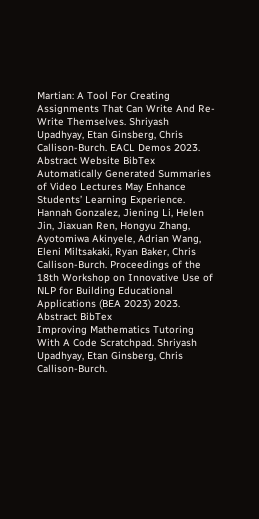Martian: A Tool For Creating Assignments That Can Write And Re-Write Themselves. Shriyash Upadhyay, Etan Ginsberg, Chris Callison-Burch. EACL Demos 2023. Abstract Website BibTex
Automatically Generated Summaries of Video Lectures May Enhance Students’ Learning Experience. Hannah Gonzalez, Jiening Li, Helen Jin, Jiaxuan Ren, Hongyu Zhang, Ayotomiwa Akinyele, Adrian Wang, Eleni Miltsakaki, Ryan Baker, Chris Callison-Burch. Proceedings of the 18th Workshop on Innovative Use of NLP for Building Educational Applications (BEA 2023) 2023. Abstract BibTex
Improving Mathematics Tutoring With A Code Scratchpad. Shriyash Upadhyay, Etan Ginsberg, Chris Callison-Burch.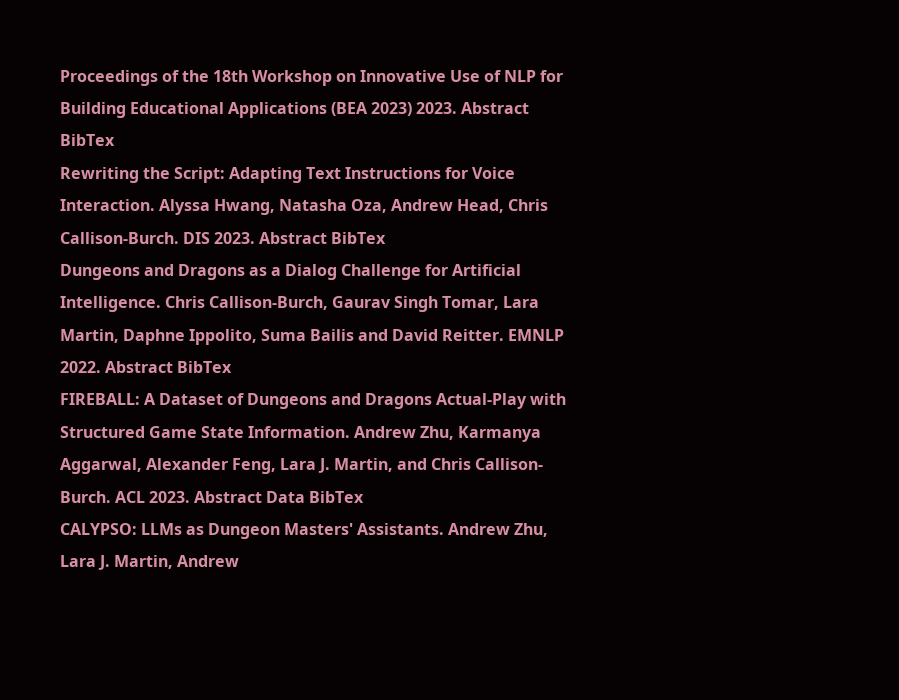Proceedings of the 18th Workshop on Innovative Use of NLP for Building Educational Applications (BEA 2023) 2023. Abstract BibTex
Rewriting the Script: Adapting Text Instructions for Voice Interaction. Alyssa Hwang, Natasha Oza, Andrew Head, Chris Callison-Burch. DIS 2023. Abstract BibTex
Dungeons and Dragons as a Dialog Challenge for Artificial Intelligence. Chris Callison-Burch, Gaurav Singh Tomar, Lara Martin, Daphne Ippolito, Suma Bailis and David Reitter. EMNLP 2022. Abstract BibTex
FIREBALL: A Dataset of Dungeons and Dragons Actual-Play with Structured Game State Information. Andrew Zhu, Karmanya Aggarwal, Alexander Feng, Lara J. Martin, and Chris Callison-Burch. ACL 2023. Abstract Data BibTex
CALYPSO: LLMs as Dungeon Masters' Assistants. Andrew Zhu, Lara J. Martin, Andrew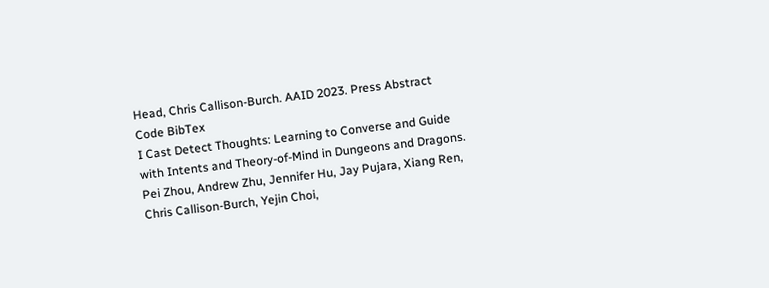Head, Chris Callison-Burch. AAID 2023. Press Abstract Code BibTex
I Cast Detect Thoughts: Learning to Converse and Guide with Intents and Theory-of-Mind in Dungeons and Dragons. Pei Zhou, Andrew Zhu, Jennifer Hu, Jay Pujara, Xiang Ren, Chris Callison-Burch, Yejin Choi,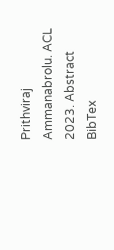Prithviraj Ammanabrolu. ACL 2023. Abstract BibTex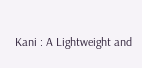Kani : A Lightweight and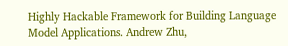Highly Hackable Framework for Building Language Model Applications. Andrew Zhu,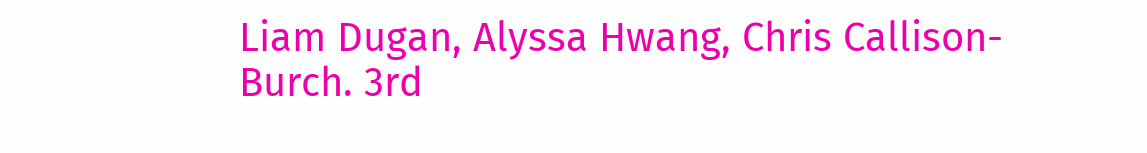Liam Dugan, Alyssa Hwang, Chris Callison-Burch. 3rd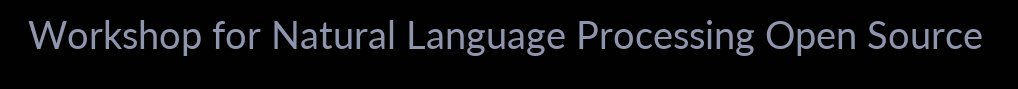Workshop for Natural Language Processing Open Source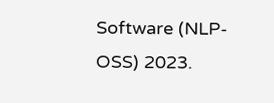Software (NLP-OSS) 2023.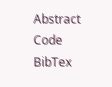Abstract Code BibTex